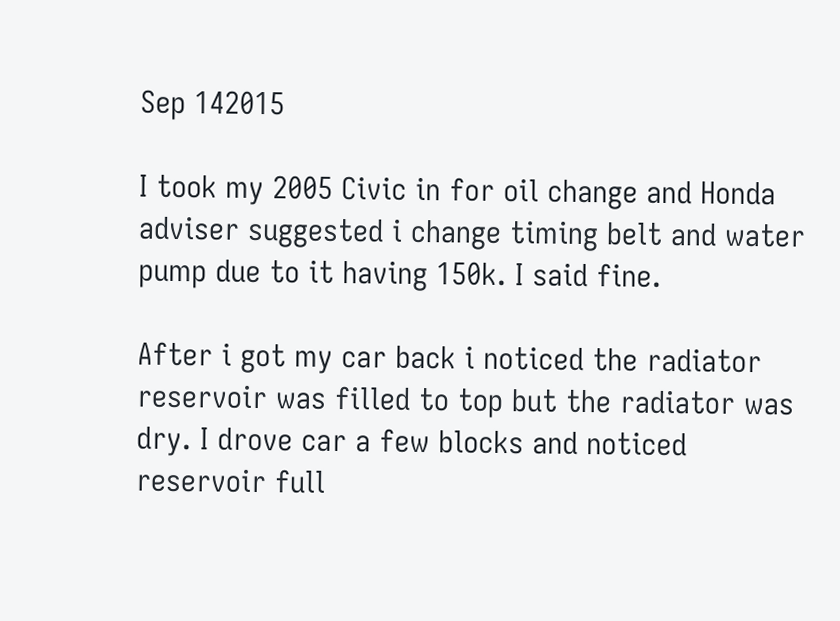Sep 142015

I took my 2005 Civic in for oil change and Honda adviser suggested i change timing belt and water pump due to it having 150k. I said fine.

After i got my car back i noticed the radiator reservoir was filled to top but the radiator was dry. I drove car a few blocks and noticed reservoir full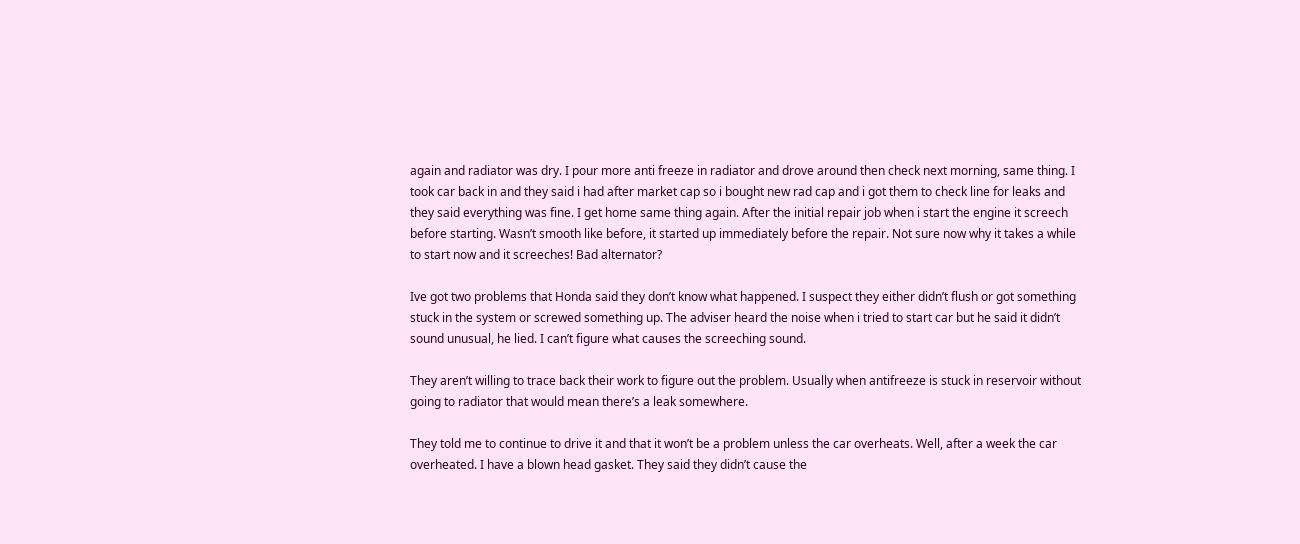again and radiator was dry. I pour more anti freeze in radiator and drove around then check next morning, same thing. I took car back in and they said i had after market cap so i bought new rad cap and i got them to check line for leaks and they said everything was fine. I get home same thing again. After the initial repair job when i start the engine it screech before starting. Wasn’t smooth like before, it started up immediately before the repair. Not sure now why it takes a while to start now and it screeches! Bad alternator?

Ive got two problems that Honda said they don’t know what happened. I suspect they either didn’t flush or got something stuck in the system or screwed something up. The adviser heard the noise when i tried to start car but he said it didn’t sound unusual, he lied. I can’t figure what causes the screeching sound.

They aren’t willing to trace back their work to figure out the problem. Usually when antifreeze is stuck in reservoir without going to radiator that would mean there’s a leak somewhere.

They told me to continue to drive it and that it won’t be a problem unless the car overheats. Well, after a week the car overheated. I have a blown head gasket. They said they didn’t cause the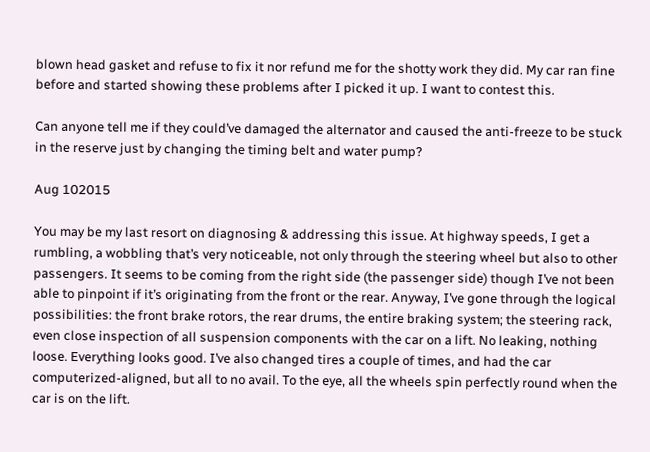blown head gasket and refuse to fix it nor refund me for the shotty work they did. My car ran fine before and started showing these problems after I picked it up. I want to contest this.

Can anyone tell me if they could’ve damaged the alternator and caused the anti-freeze to be stuck in the reserve just by changing the timing belt and water pump?

Aug 102015

You may be my last resort on diagnosing & addressing this issue. At highway speeds, I get a rumbling, a wobbling that’s very noticeable, not only through the steering wheel but also to other passengers. It seems to be coming from the right side (the passenger side) though I’ve not been able to pinpoint if it’s originating from the front or the rear. Anyway, I’ve gone through the logical possibilities: the front brake rotors, the rear drums, the entire braking system; the steering rack, even close inspection of all suspension components with the car on a lift. No leaking, nothing loose. Everything looks good. I’ve also changed tires a couple of times, and had the car computerized-aligned, but all to no avail. To the eye, all the wheels spin perfectly round when the car is on the lift.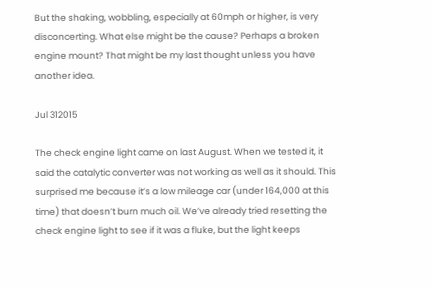But the shaking, wobbling, especially at 60mph or higher, is very disconcerting. What else might be the cause? Perhaps a broken engine mount? That might be my last thought unless you have another idea.

Jul 312015

The check engine light came on last August. When we tested it, it said the catalytic converter was not working as well as it should. This surprised me because it’s a low mileage car (under 164,000 at this time) that doesn’t burn much oil. We’ve already tried resetting the check engine light to see if it was a fluke, but the light keeps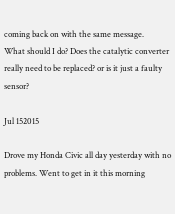coming back on with the same message.
What should I do? Does the catalytic converter really need to be replaced? or is it just a faulty sensor?

Jul 152015

Drove my Honda Civic all day yesterday with no problems. Went to get in it this morning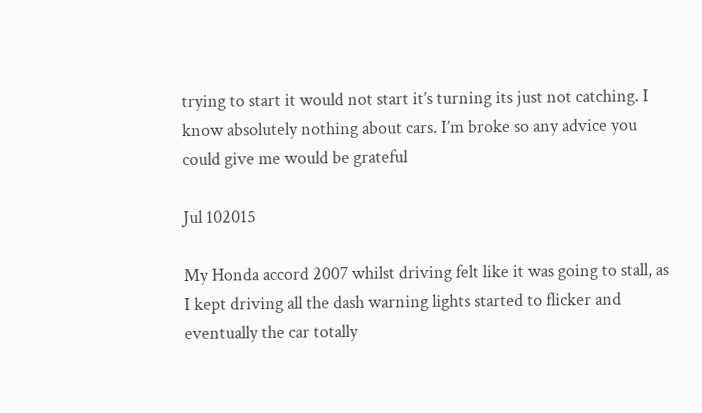trying to start it would not start it’s turning its just not catching. I know absolutely nothing about cars. I’m broke so any advice you could give me would be grateful

Jul 102015

My Honda accord 2007 whilst driving felt like it was going to stall, as I kept driving all the dash warning lights started to flicker and eventually the car totally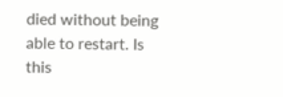died without being able to restart. Is this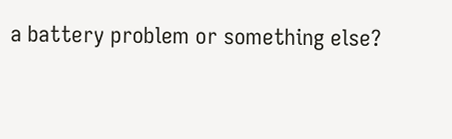a battery problem or something else?